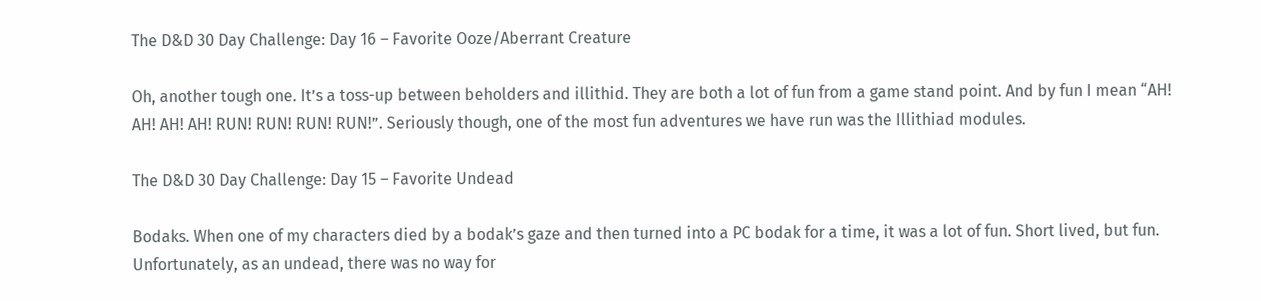The D&D 30 Day Challenge: Day 16 – Favorite Ooze/Aberrant Creature

Oh, another tough one. It’s a toss-up between beholders and illithid. They are both a lot of fun from a game stand point. And by fun I mean “AH! AH! AH! AH! RUN! RUN! RUN! RUN!”. Seriously though, one of the most fun adventures we have run was the Illithiad modules.

The D&D 30 Day Challenge: Day 15 – Favorite Undead

Bodaks. When one of my characters died by a bodak’s gaze and then turned into a PC bodak for a time, it was a lot of fun. Short lived, but fun. Unfortunately, as an undead, there was no way for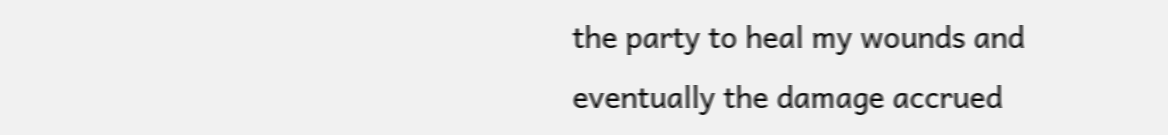the party to heal my wounds and eventually the damage accrued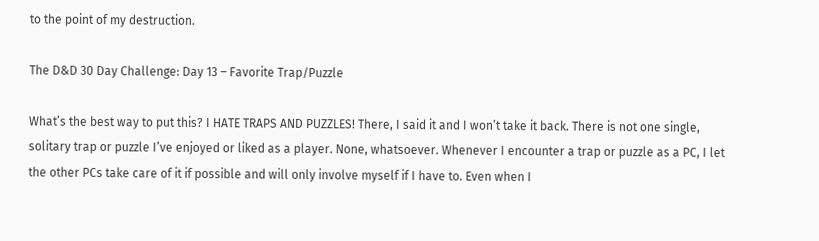to the point of my destruction.

The D&D 30 Day Challenge: Day 13 – Favorite Trap/Puzzle

What’s the best way to put this? I HATE TRAPS AND PUZZLES! There, I said it and I won’t take it back. There is not one single, solitary trap or puzzle I’ve enjoyed or liked as a player. None, whatsoever. Whenever I encounter a trap or puzzle as a PC, I let the other PCs take care of it if possible and will only involve myself if I have to. Even when I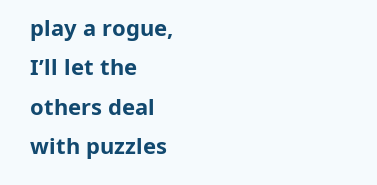play a rogue, I’ll let the others deal with puzzles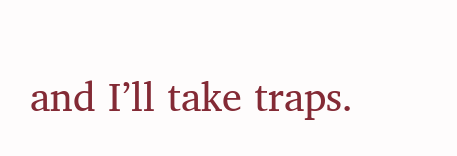and I’ll take traps.